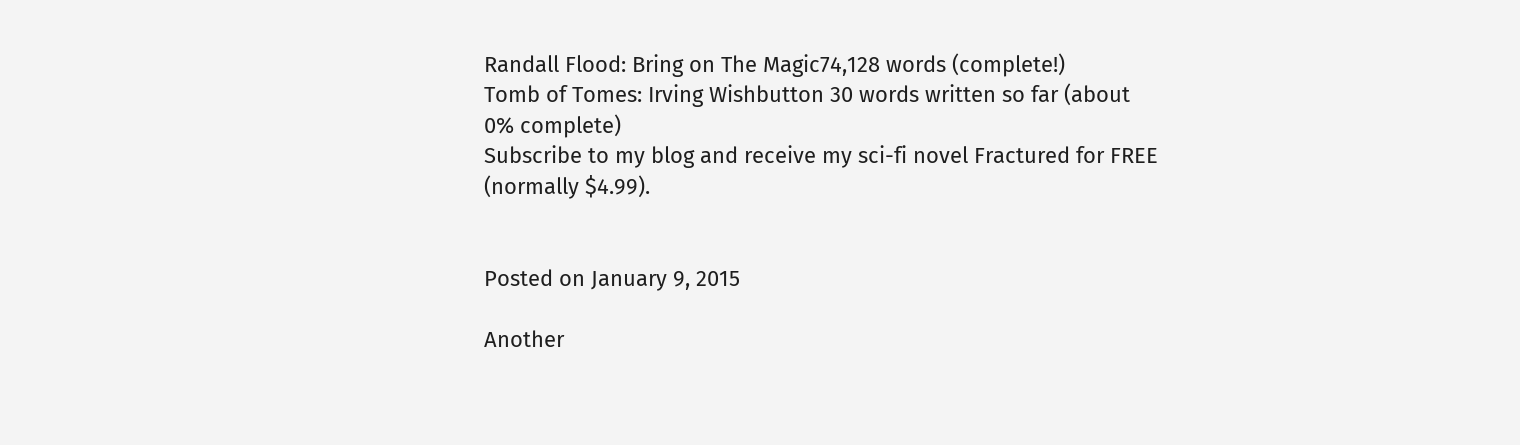Randall Flood: Bring on The Magic74,128 words (complete!)
Tomb of Tomes: Irving Wishbutton 30 words written so far (about 0% complete)
Subscribe to my blog and receive my sci-fi novel Fractured for FREE (normally $4.99).


Posted on January 9, 2015

Another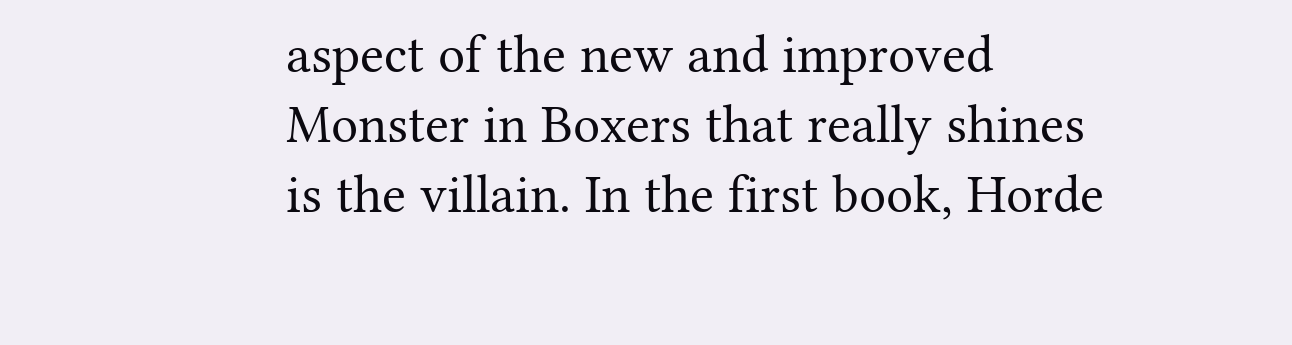aspect of the new and improved Monster in Boxers that really shines is the villain. In the first book, Horde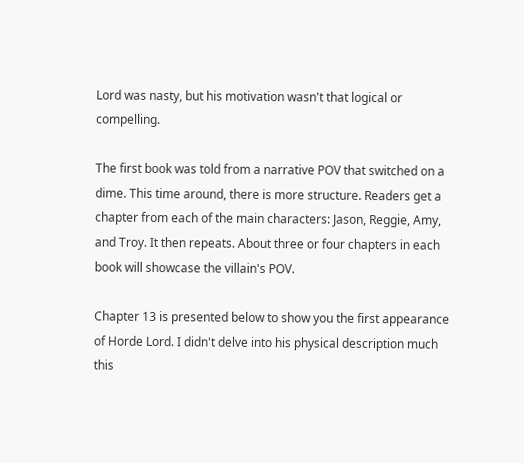Lord was nasty, but his motivation wasn't that logical or compelling.

The first book was told from a narrative POV that switched on a dime. This time around, there is more structure. Readers get a chapter from each of the main characters: Jason, Reggie, Amy, and Troy. It then repeats. About three or four chapters in each book will showcase the villain's POV.

Chapter 13 is presented below to show you the first appearance of Horde Lord. I didn't delve into his physical description much this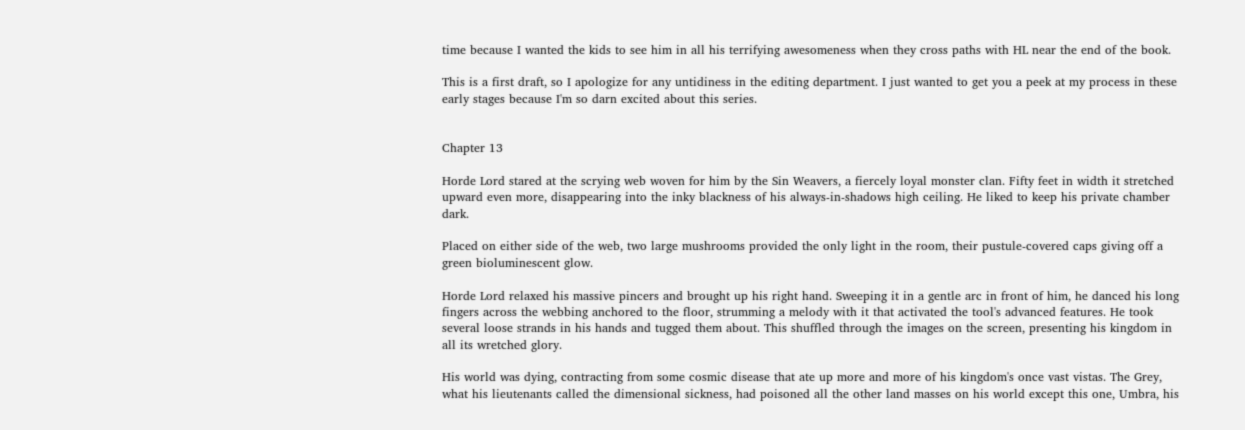time because I wanted the kids to see him in all his terrifying awesomeness when they cross paths with HL near the end of the book.

This is a first draft, so I apologize for any untidiness in the editing department. I just wanted to get you a peek at my process in these early stages because I'm so darn excited about this series.


Chapter 13

Horde Lord stared at the scrying web woven for him by the Sin Weavers, a fiercely loyal monster clan. Fifty feet in width it stretched upward even more, disappearing into the inky blackness of his always-in-shadows high ceiling. He liked to keep his private chamber dark.

Placed on either side of the web, two large mushrooms provided the only light in the room, their pustule-covered caps giving off a green bioluminescent glow.

Horde Lord relaxed his massive pincers and brought up his right hand. Sweeping it in a gentle arc in front of him, he danced his long fingers across the webbing anchored to the floor, strumming a melody with it that activated the tool's advanced features. He took several loose strands in his hands and tugged them about. This shuffled through the images on the screen, presenting his kingdom in all its wretched glory.

His world was dying, contracting from some cosmic disease that ate up more and more of his kingdom's once vast vistas. The Grey, what his lieutenants called the dimensional sickness, had poisoned all the other land masses on his world except this one, Umbra, his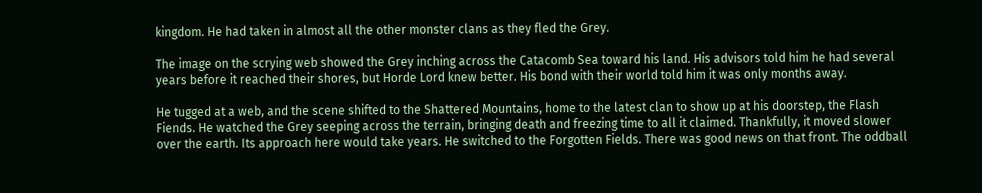kingdom. He had taken in almost all the other monster clans as they fled the Grey.

The image on the scrying web showed the Grey inching across the Catacomb Sea toward his land. His advisors told him he had several years before it reached their shores, but Horde Lord knew better. His bond with their world told him it was only months away.

He tugged at a web, and the scene shifted to the Shattered Mountains, home to the latest clan to show up at his doorstep, the Flash Fiends. He watched the Grey seeping across the terrain, bringing death and freezing time to all it claimed. Thankfully, it moved slower over the earth. Its approach here would take years. He switched to the Forgotten Fields. There was good news on that front. The oddball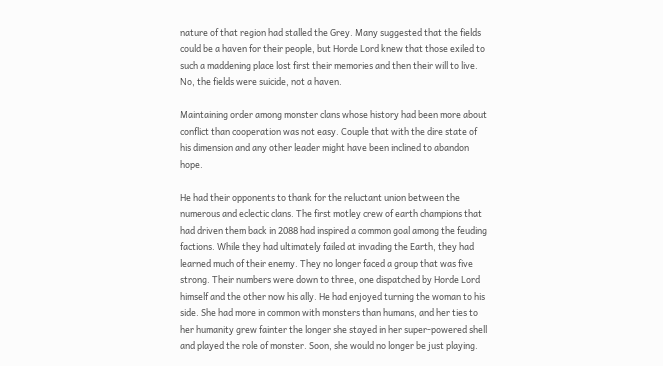nature of that region had stalled the Grey. Many suggested that the fields could be a haven for their people, but Horde Lord knew that those exiled to such a maddening place lost first their memories and then their will to live. No, the fields were suicide, not a haven.

Maintaining order among monster clans whose history had been more about conflict than cooperation was not easy. Couple that with the dire state of his dimension and any other leader might have been inclined to abandon hope.

He had their opponents to thank for the reluctant union between the numerous and eclectic clans. The first motley crew of earth champions that had driven them back in 2088 had inspired a common goal among the feuding factions. While they had ultimately failed at invading the Earth, they had learned much of their enemy. They no longer faced a group that was five strong. Their numbers were down to three, one dispatched by Horde Lord himself and the other now his ally. He had enjoyed turning the woman to his side. She had more in common with monsters than humans, and her ties to her humanity grew fainter the longer she stayed in her super-powered shell and played the role of monster. Soon, she would no longer be just playing.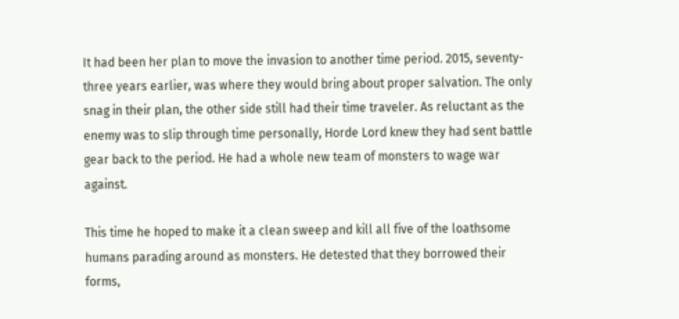It had been her plan to move the invasion to another time period. 2015, seventy-three years earlier, was where they would bring about proper salvation. The only snag in their plan, the other side still had their time traveler. As reluctant as the enemy was to slip through time personally, Horde Lord knew they had sent battle gear back to the period. He had a whole new team of monsters to wage war against.

This time he hoped to make it a clean sweep and kill all five of the loathsome humans parading around as monsters. He detested that they borrowed their forms,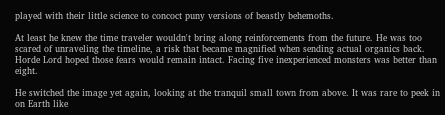played with their little science to concoct puny versions of beastly behemoths.

At least he knew the time traveler wouldn't bring along reinforcements from the future. He was too scared of unraveling the timeline, a risk that became magnified when sending actual organics back. Horde Lord hoped those fears would remain intact. Facing five inexperienced monsters was better than eight.

He switched the image yet again, looking at the tranquil small town from above. It was rare to peek in on Earth like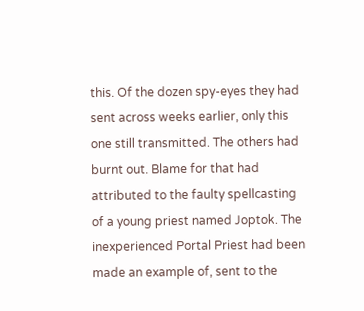this. Of the dozen spy-eyes they had sent across weeks earlier, only this one still transmitted. The others had burnt out. Blame for that had attributed to the faulty spellcasting of a young priest named Joptok. The inexperienced Portal Priest had been made an example of, sent to the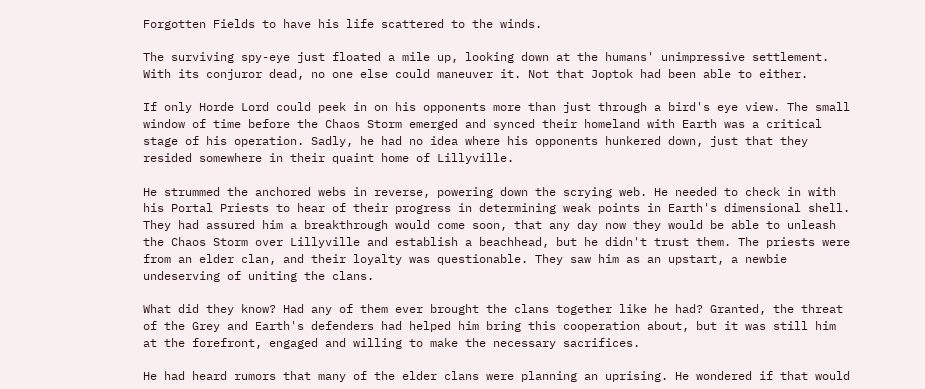Forgotten Fields to have his life scattered to the winds.

The surviving spy-eye just floated a mile up, looking down at the humans' unimpressive settlement. With its conjuror dead, no one else could maneuver it. Not that Joptok had been able to either.

If only Horde Lord could peek in on his opponents more than just through a bird's eye view. The small window of time before the Chaos Storm emerged and synced their homeland with Earth was a critical stage of his operation. Sadly, he had no idea where his opponents hunkered down, just that they resided somewhere in their quaint home of Lillyville.

He strummed the anchored webs in reverse, powering down the scrying web. He needed to check in with his Portal Priests to hear of their progress in determining weak points in Earth's dimensional shell. They had assured him a breakthrough would come soon, that any day now they would be able to unleash the Chaos Storm over Lillyville and establish a beachhead, but he didn't trust them. The priests were from an elder clan, and their loyalty was questionable. They saw him as an upstart, a newbie undeserving of uniting the clans.

What did they know? Had any of them ever brought the clans together like he had? Granted, the threat of the Grey and Earth's defenders had helped him bring this cooperation about, but it was still him at the forefront, engaged and willing to make the necessary sacrifices.

He had heard rumors that many of the elder clans were planning an uprising. He wondered if that would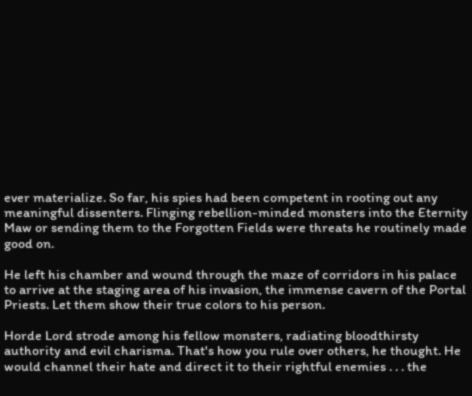ever materialize. So far, his spies had been competent in rooting out any meaningful dissenters. Flinging rebellion-minded monsters into the Eternity Maw or sending them to the Forgotten Fields were threats he routinely made good on.

He left his chamber and wound through the maze of corridors in his palace to arrive at the staging area of his invasion, the immense cavern of the Portal Priests. Let them show their true colors to his person.

Horde Lord strode among his fellow monsters, radiating bloodthirsty authority and evil charisma. That's how you rule over others, he thought. He would channel their hate and direct it to their rightful enemies . . . the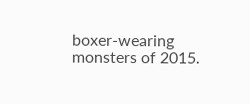boxer-wearing monsters of 2015.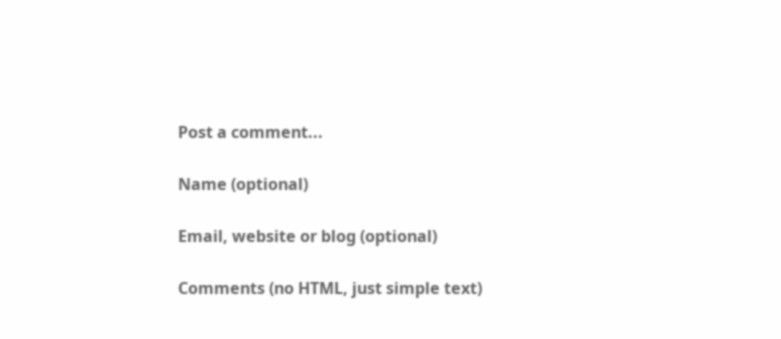Post a comment...

Name (optional)

Email, website or blog (optional)

Comments (no HTML, just simple text)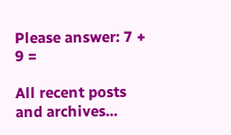Please answer: 7 + 9 =

All recent posts and archives...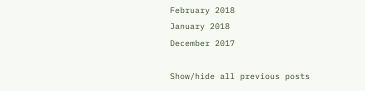February 2018
January 2018
December 2017

Show/hide all previous posts